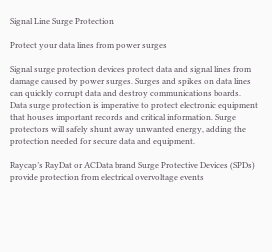Signal Line Surge Protection

Protect your data lines from power surges

Signal surge protection devices protect data and signal lines from damage caused by power surges. Surges and spikes on data lines can quickly corrupt data and destroy communications boards. Data surge protection is imperative to protect electronic equipment that houses important records and critical information. Surge protectors will safely shunt away unwanted energy, adding the protection needed for secure data and equipment.

Raycap’s RayDat or ACData brand Surge Protective Devices (SPDs) provide protection from electrical overvoltage events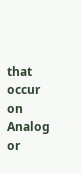that occur on Analog or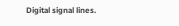Digital signal lines.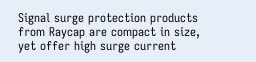Signal surge protection products from Raycap are compact in size, yet offer high surge current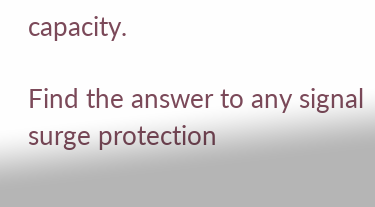capacity.

Find the answer to any signal surge protection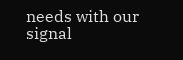needs with our signal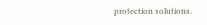protection solutions.